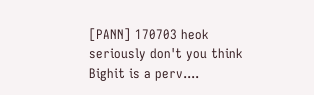[PANN] 170703 heok seriously don't you think Bighit is a perv....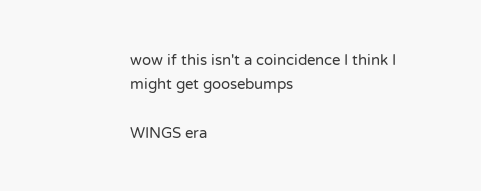wow if this isn't a coincidence I think I might get goosebumps

WINGS era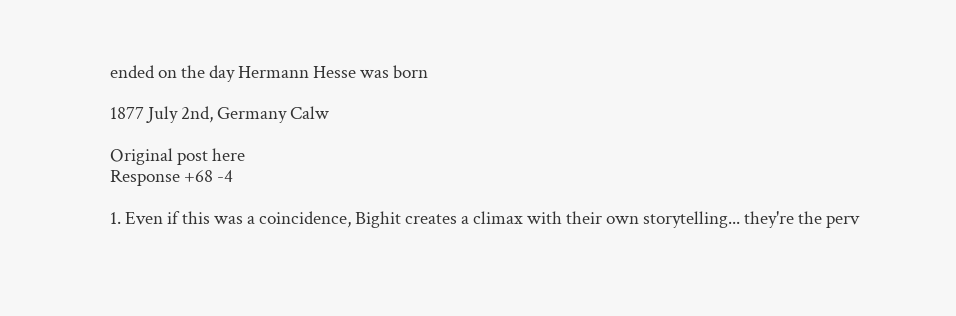ended on the day Hermann Hesse was born

1877 July 2nd, Germany Calw

Original post here
Response +68 -4

1. Even if this was a coincidence, Bighit creates a climax with their own storytelling... they're the perv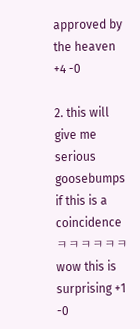approved by the heaven +4 -0

2. this will give me serious goosebumps if this is a coincidence ㅋㅋㅋㅋㅋㅋ wow this is surprising +1 -0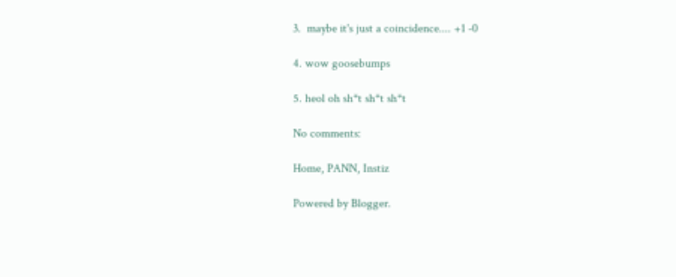3.  maybe it's just a coincidence.... +1 -0

4. wow goosebumps

5. heol oh sh*t sh*t sh*t

No comments:

Home, PANN, Instiz

Powered by Blogger.